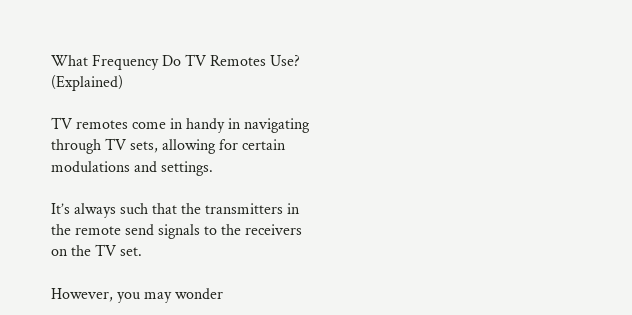What Frequency Do TV Remotes Use? (Explained)

TV remotes come in handy in navigating through TV sets, allowing for certain modulations and settings.

It’s always such that the transmitters in the remote send signals to the receivers on the TV set.

However, you may wonder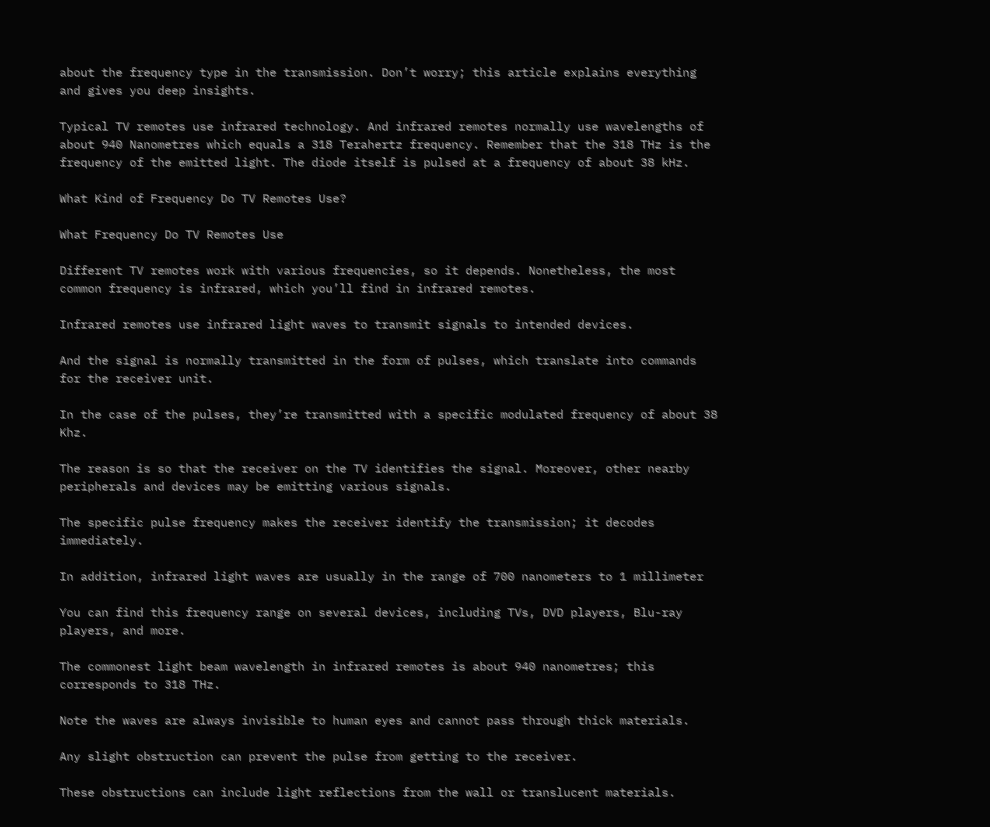about the frequency type in the transmission. Don’t worry; this article explains everything and gives you deep insights.

Typical TV remotes use infrared technology. And infrared remotes normally use wavelengths of about 940 Nanometres which equals a 318 Terahertz frequency. Remember that the 318 THz is the frequency of the emitted light. The diode itself is pulsed at a frequency of about 38 kHz.

What Kind of Frequency Do TV Remotes Use?

What Frequency Do TV Remotes Use

Different TV remotes work with various frequencies, so it depends. Nonetheless, the most common frequency is infrared, which you’ll find in infrared remotes.

Infrared remotes use infrared light waves to transmit signals to intended devices.

And the signal is normally transmitted in the form of pulses, which translate into commands for the receiver unit.

In the case of the pulses, they’re transmitted with a specific modulated frequency of about 38 Khz.

The reason is so that the receiver on the TV identifies the signal. Moreover, other nearby peripherals and devices may be emitting various signals.

The specific pulse frequency makes the receiver identify the transmission; it decodes immediately.

In addition, infrared light waves are usually in the range of 700 nanometers to 1 millimeter

You can find this frequency range on several devices, including TVs, DVD players, Blu-ray players, and more.

The commonest light beam wavelength in infrared remotes is about 940 nanometres; this corresponds to 318 THz.

Note the waves are always invisible to human eyes and cannot pass through thick materials.

Any slight obstruction can prevent the pulse from getting to the receiver.

These obstructions can include light reflections from the wall or translucent materials.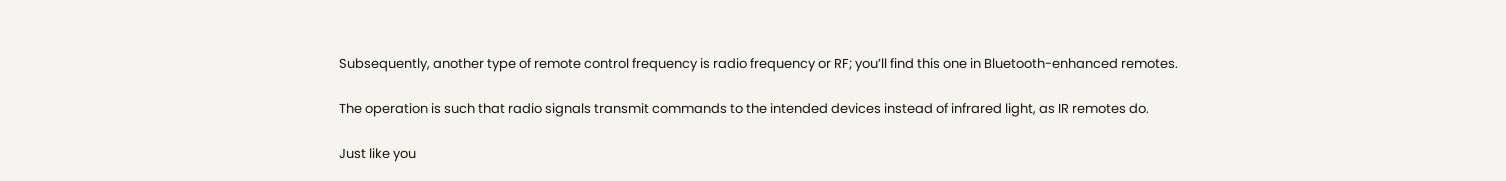Subsequently, another type of remote control frequency is radio frequency or RF; you’ll find this one in Bluetooth-enhanced remotes.

The operation is such that radio signals transmit commands to the intended devices instead of infrared light, as IR remotes do.

Just like you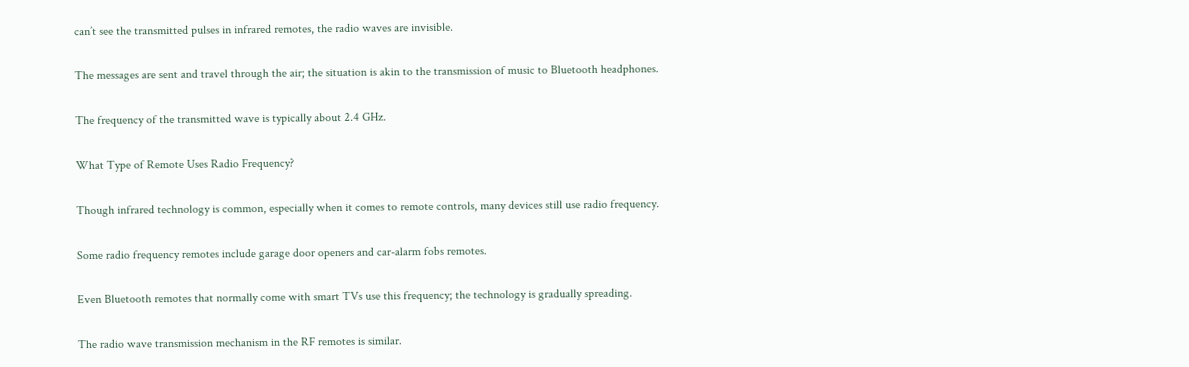can’t see the transmitted pulses in infrared remotes, the radio waves are invisible.

The messages are sent and travel through the air; the situation is akin to the transmission of music to Bluetooth headphones.

The frequency of the transmitted wave is typically about 2.4 GHz.

What Type of Remote Uses Radio Frequency?

Though infrared technology is common, especially when it comes to remote controls, many devices still use radio frequency.

Some radio frequency remotes include garage door openers and car-alarm fobs remotes.

Even Bluetooth remotes that normally come with smart TVs use this frequency; the technology is gradually spreading.

The radio wave transmission mechanism in the RF remotes is similar.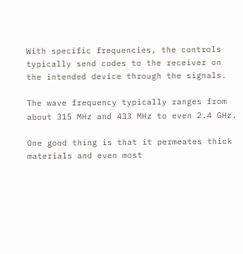With specific frequencies, the controls typically send codes to the receiver on the intended device through the signals.

The wave frequency typically ranges from about 315 MHz and 433 MHz to even 2.4 GHz.

One good thing is that it permeates thick materials and even most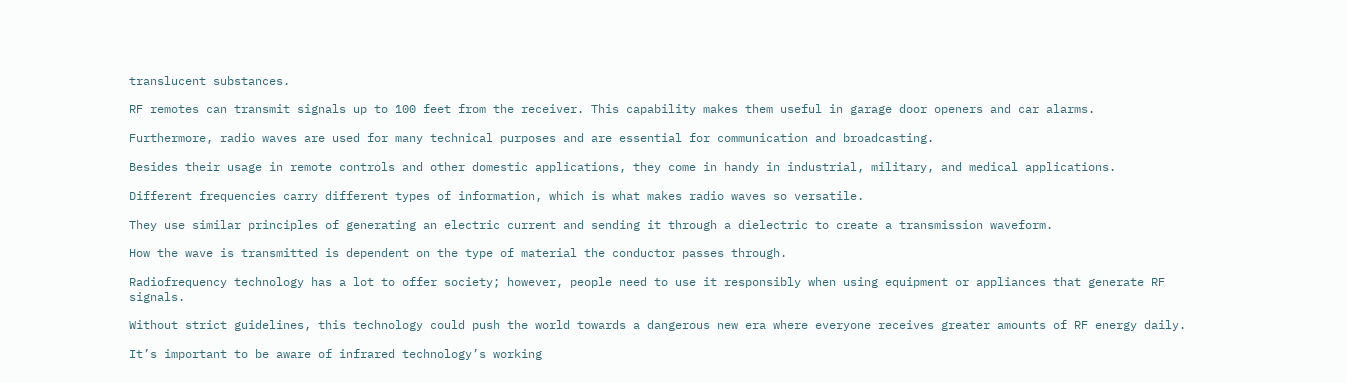translucent substances.

RF remotes can transmit signals up to 100 feet from the receiver. This capability makes them useful in garage door openers and car alarms.

Furthermore, radio waves are used for many technical purposes and are essential for communication and broadcasting.

Besides their usage in remote controls and other domestic applications, they come in handy in industrial, military, and medical applications.

Different frequencies carry different types of information, which is what makes radio waves so versatile.

They use similar principles of generating an electric current and sending it through a dielectric to create a transmission waveform.

How the wave is transmitted is dependent on the type of material the conductor passes through.

Radiofrequency technology has a lot to offer society; however, people need to use it responsibly when using equipment or appliances that generate RF signals.

Without strict guidelines, this technology could push the world towards a dangerous new era where everyone receives greater amounts of RF energy daily.

It’s important to be aware of infrared technology’s working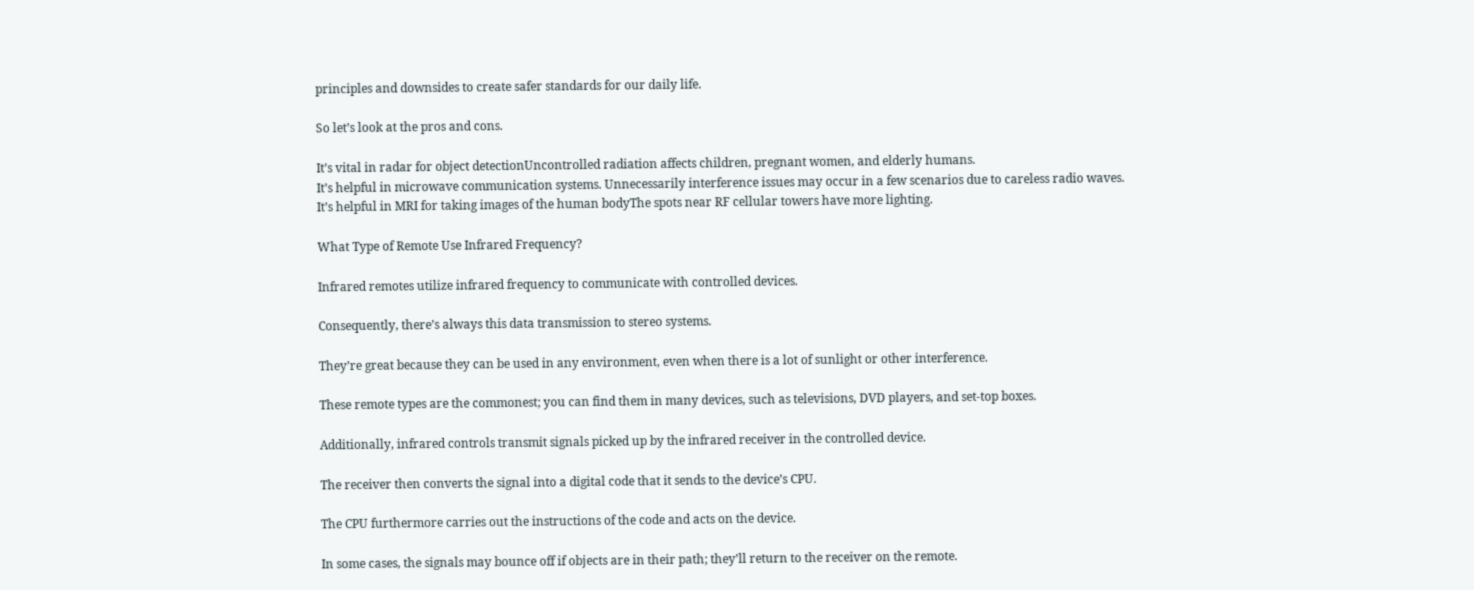principles and downsides to create safer standards for our daily life.

So let’s look at the pros and cons.

It’s vital in radar for object detectionUncontrolled radiation affects children, pregnant women, and elderly humans.
It’s helpful in microwave communication systems. Unnecessarily interference issues may occur in a few scenarios due to careless radio waves.
It’s helpful in MRI for taking images of the human bodyThe spots near RF cellular towers have more lighting.

What Type of Remote Use Infrared Frequency?

Infrared remotes utilize infrared frequency to communicate with controlled devices.

Consequently, there’s always this data transmission to stereo systems.

They’re great because they can be used in any environment, even when there is a lot of sunlight or other interference.

These remote types are the commonest; you can find them in many devices, such as televisions, DVD players, and set-top boxes.

Additionally, infrared controls transmit signals picked up by the infrared receiver in the controlled device.

The receiver then converts the signal into a digital code that it sends to the device’s CPU.

The CPU furthermore carries out the instructions of the code and acts on the device.

In some cases, the signals may bounce off if objects are in their path; they’ll return to the receiver on the remote.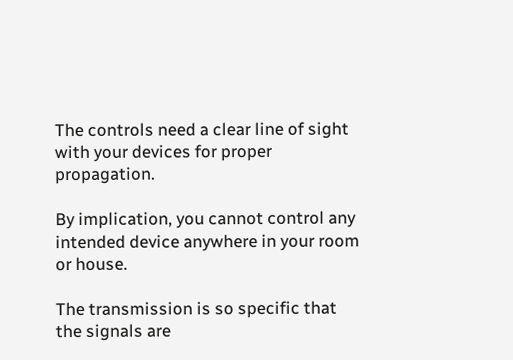The controls need a clear line of sight with your devices for proper propagation.

By implication, you cannot control any intended device anywhere in your room or house.

The transmission is so specific that the signals are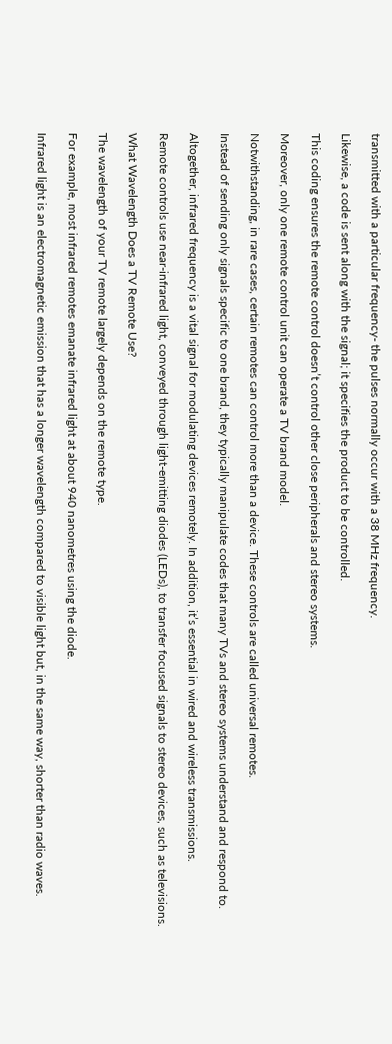transmitted with a particular frequency- the pulses normally occur with a 38 MHz frequency.

Likewise, a code is sent along with the signal; it specifies the product to be controlled.

This coding ensures the remote control doesn’t control other close peripherals and stereo systems.

Moreover, only one remote control unit can operate a TV brand model.

Notwithstanding, in rare cases, certain remotes can control more than a device. These controls are called universal remotes.

Instead of sending only signals specific to one brand, they typically manipulate codes that many TVs and stereo systems understand and respond to.

Altogether, infrared frequency is a vital signal for modulating devices remotely. In addition, it’s essential in wired and wireless transmissions.

Remote controls use near-infrared light, conveyed through light-emitting diodes (LEDs), to transfer focused signals to stereo devices, such as televisions.

What Wavelength Does a TV Remote Use?

The wavelength of your TV remote largely depends on the remote type.

For example, most infrared remotes emanate infrared light at about 940 nanometres using the diode.

Infrared light is an electromagnetic emission that has a longer wavelength compared to visible light but, in the same way, shorter than radio waves.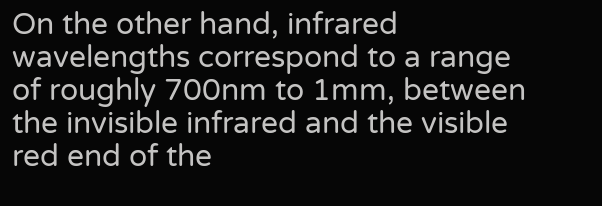On the other hand, infrared wavelengths correspond to a range of roughly 700nm to 1mm, between the invisible infrared and the visible red end of the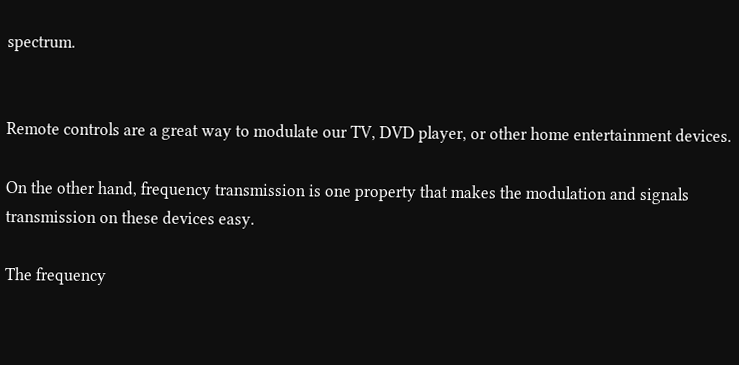spectrum.


Remote controls are a great way to modulate our TV, DVD player, or other home entertainment devices.

On the other hand, frequency transmission is one property that makes the modulation and signals transmission on these devices easy.

The frequency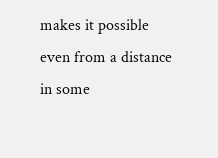makes it possible even from a distance in some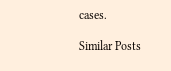cases.

Similar Posts